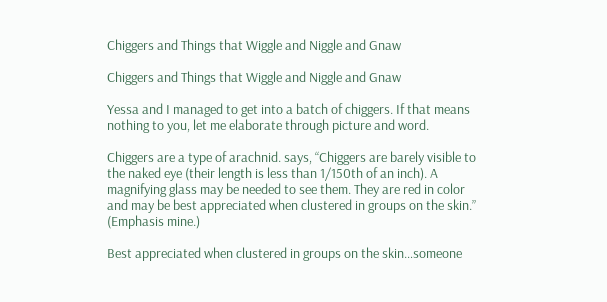Chiggers and Things that Wiggle and Niggle and Gnaw

Chiggers and Things that Wiggle and Niggle and Gnaw

Yessa and I managed to get into a batch of chiggers. If that means nothing to you, let me elaborate through picture and word.

Chiggers are a type of arachnid. says, “Chiggers are barely visible to the naked eye (their length is less than 1/150th of an inch). A magnifying glass may be needed to see them. They are red in color and may be best appreciated when clustered in groups on the skin.” (Emphasis mine.)

Best appreciated when clustered in groups on the skin…someone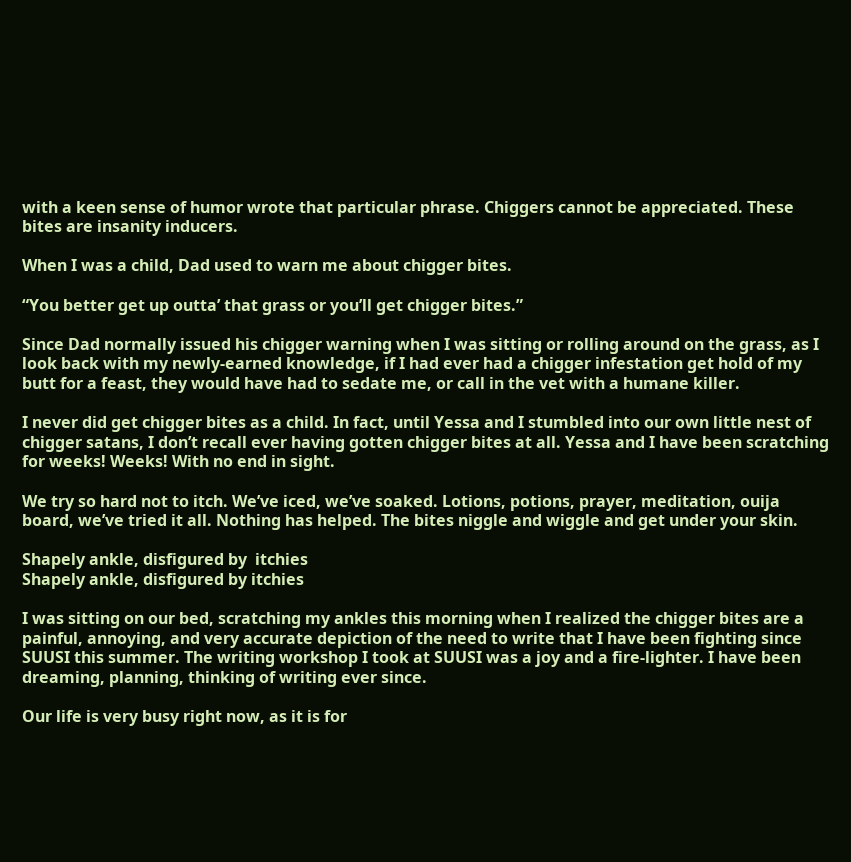with a keen sense of humor wrote that particular phrase. Chiggers cannot be appreciated. These bites are insanity inducers.

When I was a child, Dad used to warn me about chigger bites.

“You better get up outta’ that grass or you’ll get chigger bites.”

Since Dad normally issued his chigger warning when I was sitting or rolling around on the grass, as I look back with my newly-earned knowledge, if I had ever had a chigger infestation get hold of my butt for a feast, they would have had to sedate me, or call in the vet with a humane killer.

I never did get chigger bites as a child. In fact, until Yessa and I stumbled into our own little nest of chigger satans, I don’t recall ever having gotten chigger bites at all. Yessa and I have been scratching for weeks! Weeks! With no end in sight.

We try so hard not to itch. We’ve iced, we’ve soaked. Lotions, potions, prayer, meditation, ouija board, we’ve tried it all. Nothing has helped. The bites niggle and wiggle and get under your skin.

Shapely ankle, disfigured by  itchies
Shapely ankle, disfigured by itchies

I was sitting on our bed, scratching my ankles this morning when I realized the chigger bites are a painful, annoying, and very accurate depiction of the need to write that I have been fighting since SUUSI this summer. The writing workshop I took at SUUSI was a joy and a fire-lighter. I have been dreaming, planning, thinking of writing ever since.

Our life is very busy right now, as it is for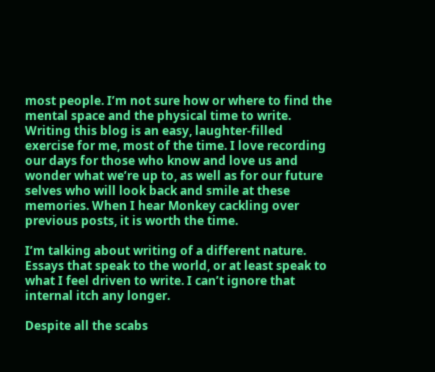most people. I’m not sure how or where to find the mental space and the physical time to write. Writing this blog is an easy, laughter-filled exercise for me, most of the time. I love recording our days for those who know and love us and wonder what we’re up to, as well as for our future selves who will look back and smile at these memories. When I hear Monkey cackling over previous posts, it is worth the time.

I’m talking about writing of a different nature. Essays that speak to the world, or at least speak to what I feel driven to write. I can’t ignore that internal itch any longer.

Despite all the scabs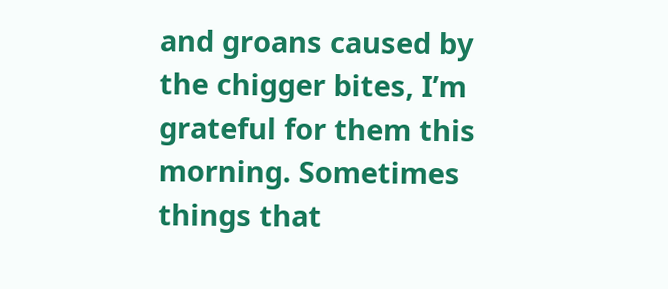and groans caused by the chigger bites, I’m grateful for them this morning. Sometimes things that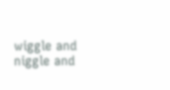wiggle and niggle and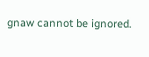gnaw cannot be ignored.